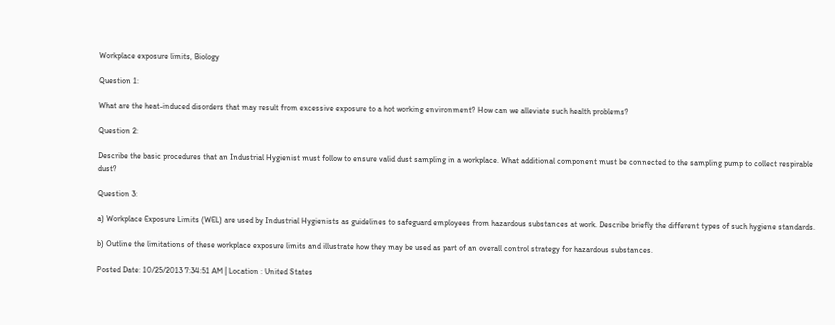Workplace exposure limits, Biology

Question 1:

What are the heat-induced disorders that may result from excessive exposure to a hot working environment? How can we alleviate such health problems?

Question 2:

Describe the basic procedures that an Industrial Hygienist must follow to ensure valid dust sampling in a workplace. What additional component must be connected to the sampling pump to collect respirable dust?

Question 3:

a) Workplace Exposure Limits (WEL) are used by Industrial Hygienists as guidelines to safeguard employees from hazardous substances at work. Describe briefly the different types of such hygiene standards.

b) Outline the limitations of these workplace exposure limits and illustrate how they may be used as part of an overall control strategy for hazardous substances.

Posted Date: 10/25/2013 7:34:51 AM | Location : United States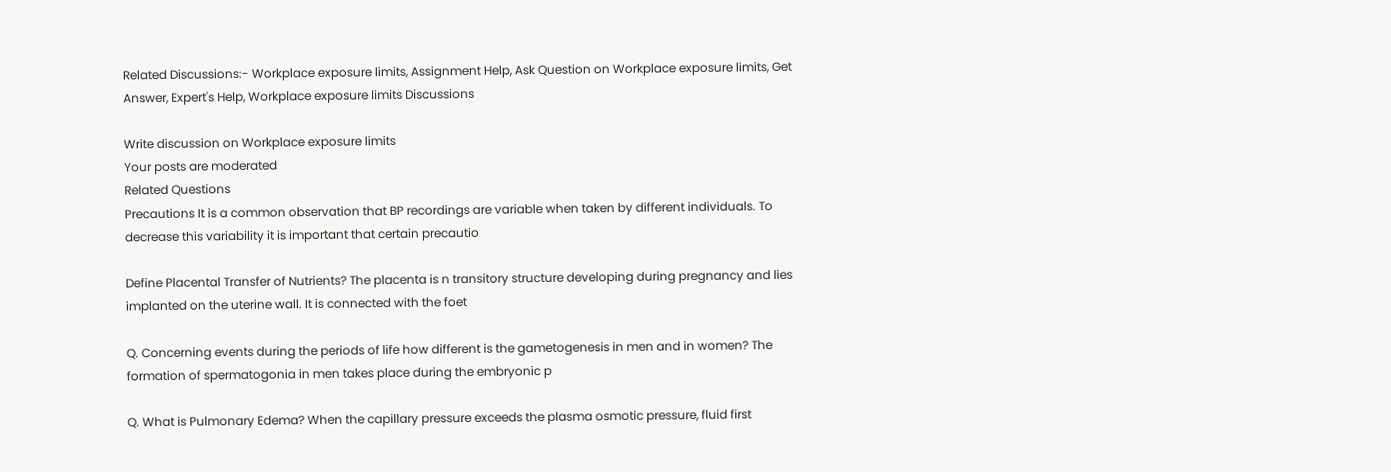Related Discussions:- Workplace exposure limits, Assignment Help, Ask Question on Workplace exposure limits, Get Answer, Expert's Help, Workplace exposure limits Discussions

Write discussion on Workplace exposure limits
Your posts are moderated
Related Questions
Precautions It is a common observation that BP recordings are variable when taken by different individuals. To decrease this variability it is important that certain precautio

Define Placental Transfer of Nutrients? The placenta is n transitory structure developing during pregnancy and lies implanted on the uterine wall. It is connected with the foet

Q. Concerning events during the periods of life how different is the gametogenesis in men and in women? The formation of spermatogonia in men takes place during the embryonic p

Q. What is Pulmonary Edema? When the capillary pressure exceeds the plasma osmotic pressure, fluid first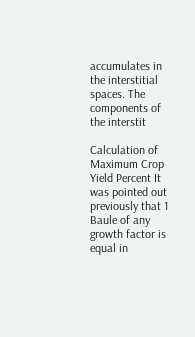accumulates in the interstitial spaces. The components of the interstit

Calculation of Maximum Crop Yield Percent It was pointed out previously that 1 Baule of any growth factor is equal in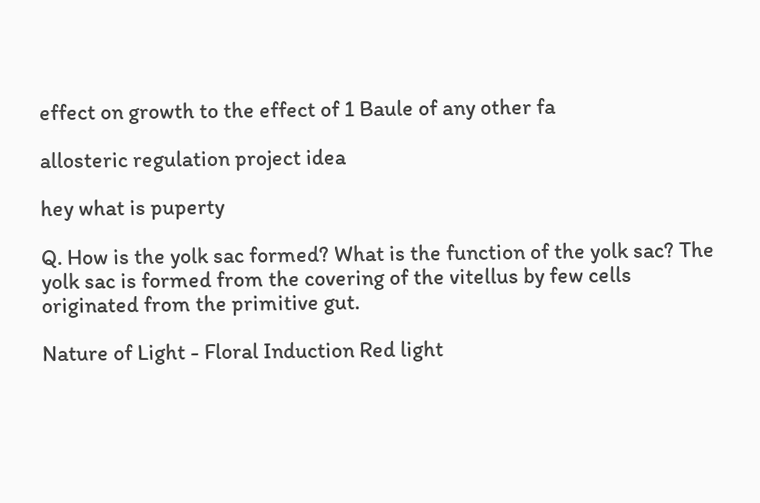effect on growth to the effect of 1 Baule of any other fa

allosteric regulation project idea

hey what is puperty

Q. How is the yolk sac formed? What is the function of the yolk sac? The yolk sac is formed from the covering of the vitellus by few cells originated from the primitive gut.

Nature of Light - Floral Induction Red light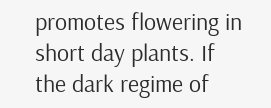promotes flowering in short day plants. If the dark regime of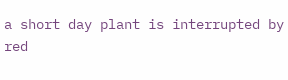a short day plant is interrupted by red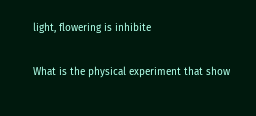light, flowering is inhibite

What is the physical experiment that show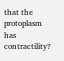that the protoplasm has contractility?